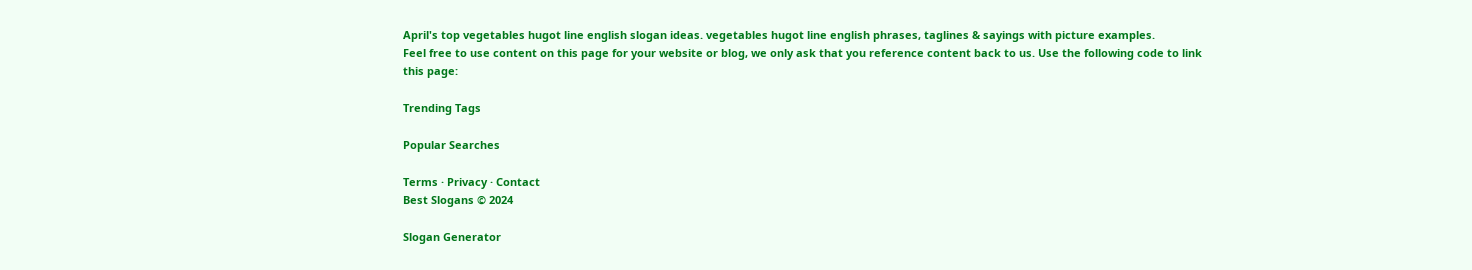April's top vegetables hugot line english slogan ideas. vegetables hugot line english phrases, taglines & sayings with picture examples.
Feel free to use content on this page for your website or blog, we only ask that you reference content back to us. Use the following code to link this page:

Trending Tags

Popular Searches

Terms · Privacy · Contact
Best Slogans © 2024

Slogan Generator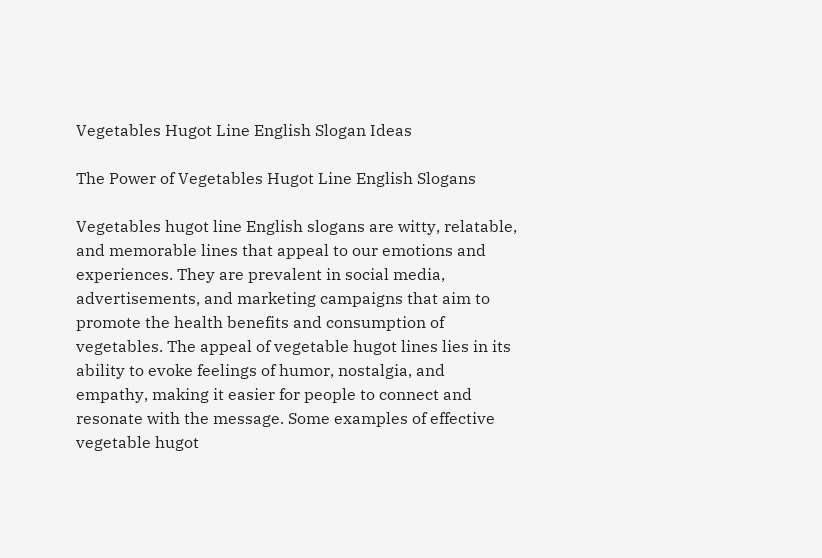Vegetables Hugot Line English Slogan Ideas

The Power of Vegetables Hugot Line English Slogans

Vegetables hugot line English slogans are witty, relatable, and memorable lines that appeal to our emotions and experiences. They are prevalent in social media, advertisements, and marketing campaigns that aim to promote the health benefits and consumption of vegetables. The appeal of vegetable hugot lines lies in its ability to evoke feelings of humor, nostalgia, and empathy, making it easier for people to connect and resonate with the message. Some examples of effective vegetable hugot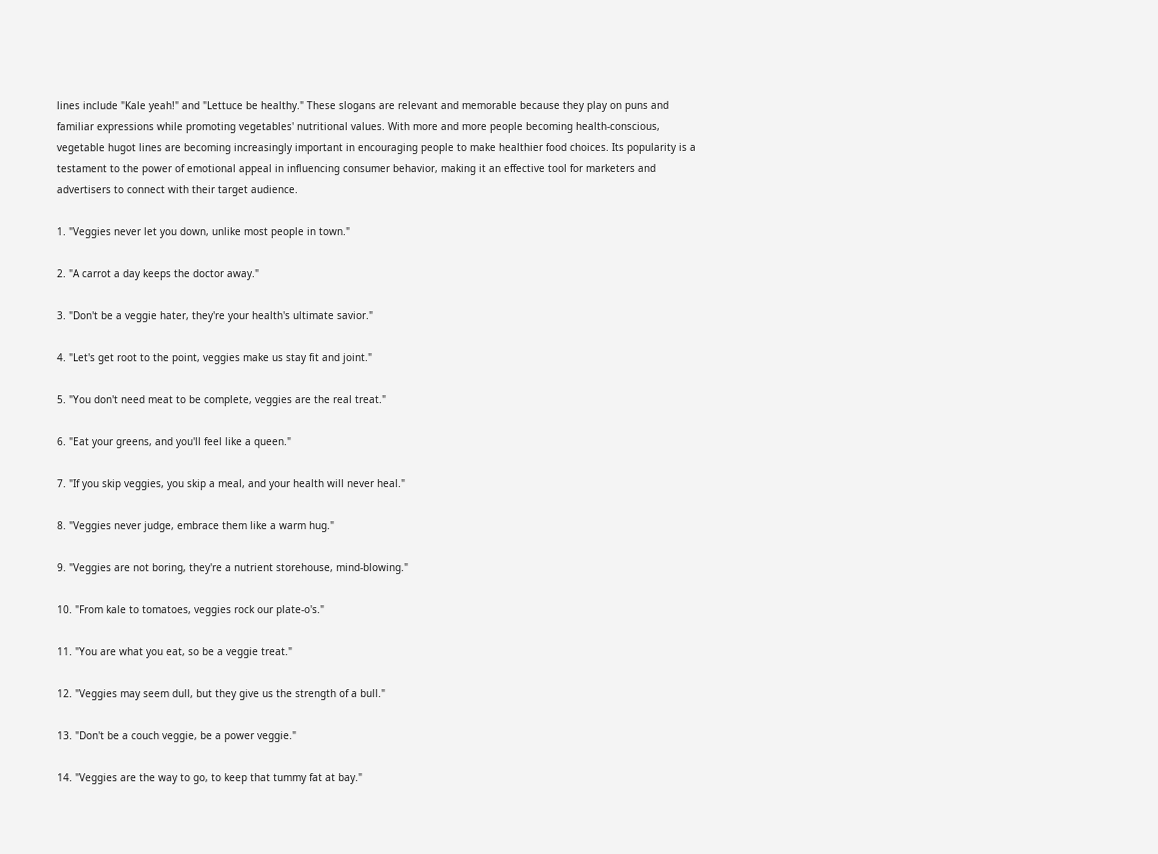lines include "Kale yeah!" and "Lettuce be healthy." These slogans are relevant and memorable because they play on puns and familiar expressions while promoting vegetables' nutritional values. With more and more people becoming health-conscious, vegetable hugot lines are becoming increasingly important in encouraging people to make healthier food choices. Its popularity is a testament to the power of emotional appeal in influencing consumer behavior, making it an effective tool for marketers and advertisers to connect with their target audience.

1. "Veggies never let you down, unlike most people in town."

2. "A carrot a day keeps the doctor away."

3. "Don't be a veggie hater, they're your health's ultimate savior."

4. "Let's get root to the point, veggies make us stay fit and joint."

5. "You don't need meat to be complete, veggies are the real treat."

6. "Eat your greens, and you'll feel like a queen."

7. "If you skip veggies, you skip a meal, and your health will never heal."

8. "Veggies never judge, embrace them like a warm hug."

9. "Veggies are not boring, they're a nutrient storehouse, mind-blowing."

10. "From kale to tomatoes, veggies rock our plate-o's."

11. "You are what you eat, so be a veggie treat."

12. "Veggies may seem dull, but they give us the strength of a bull."

13. "Don't be a couch veggie, be a power veggie."

14. "Veggies are the way to go, to keep that tummy fat at bay."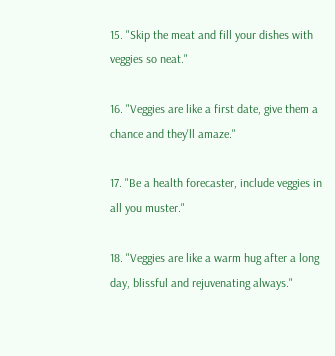15. "Skip the meat and fill your dishes with veggies so neat."

16. "Veggies are like a first date, give them a chance and they'll amaze."

17. "Be a health forecaster, include veggies in all you muster."

18. "Veggies are like a warm hug after a long day, blissful and rejuvenating always."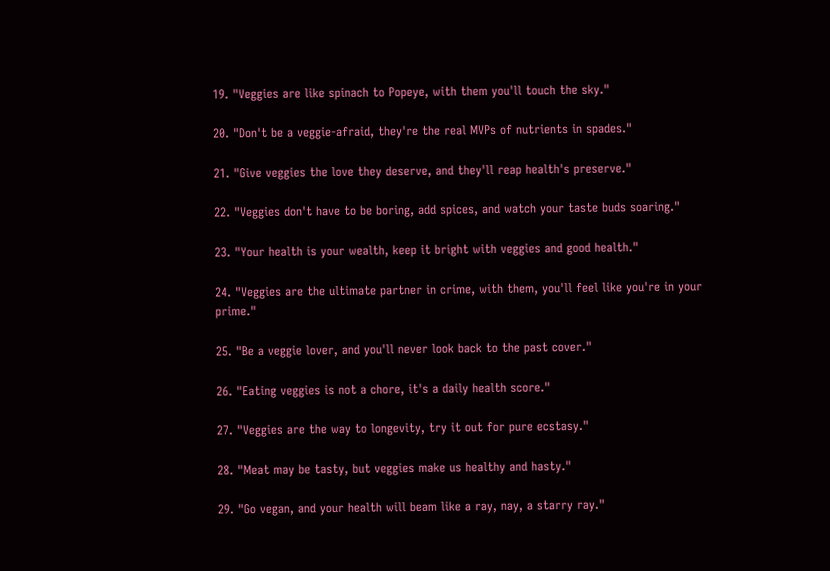19. "Veggies are like spinach to Popeye, with them you'll touch the sky."

20. "Don't be a veggie-afraid, they're the real MVPs of nutrients in spades."

21. "Give veggies the love they deserve, and they'll reap health's preserve."

22. "Veggies don't have to be boring, add spices, and watch your taste buds soaring."

23. "Your health is your wealth, keep it bright with veggies and good health."

24. "Veggies are the ultimate partner in crime, with them, you'll feel like you're in your prime."

25. "Be a veggie lover, and you'll never look back to the past cover."

26. "Eating veggies is not a chore, it's a daily health score."

27. "Veggies are the way to longevity, try it out for pure ecstasy."

28. "Meat may be tasty, but veggies make us healthy and hasty."

29. "Go vegan, and your health will beam like a ray, nay, a starry ray."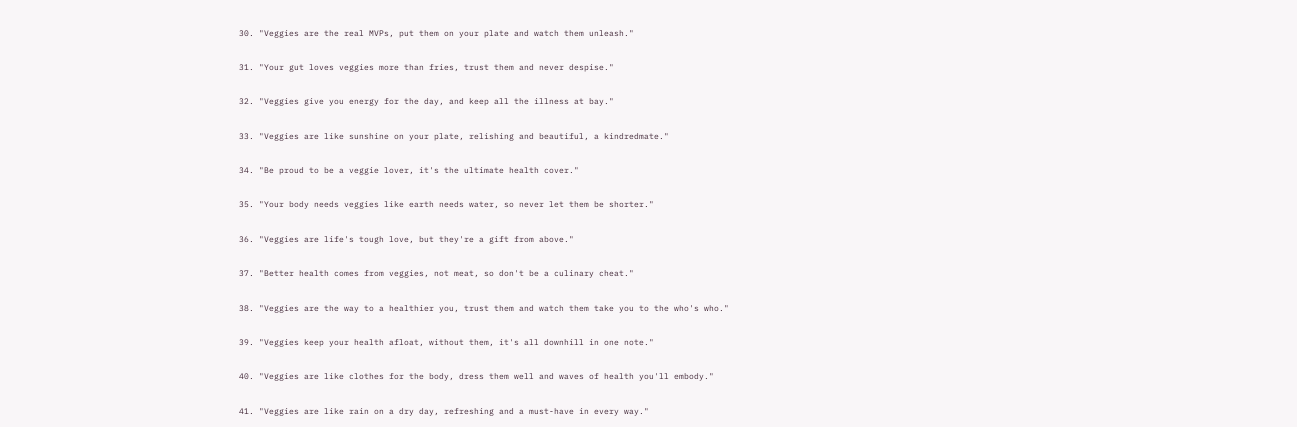30. "Veggies are the real MVPs, put them on your plate and watch them unleash."

31. "Your gut loves veggies more than fries, trust them and never despise."

32. "Veggies give you energy for the day, and keep all the illness at bay."

33. "Veggies are like sunshine on your plate, relishing and beautiful, a kindredmate."

34. "Be proud to be a veggie lover, it's the ultimate health cover."

35. "Your body needs veggies like earth needs water, so never let them be shorter."

36. "Veggies are life's tough love, but they're a gift from above."

37. "Better health comes from veggies, not meat, so don't be a culinary cheat."

38. "Veggies are the way to a healthier you, trust them and watch them take you to the who's who."

39. "Veggies keep your health afloat, without them, it's all downhill in one note."

40. "Veggies are like clothes for the body, dress them well and waves of health you'll embody."

41. "Veggies are like rain on a dry day, refreshing and a must-have in every way."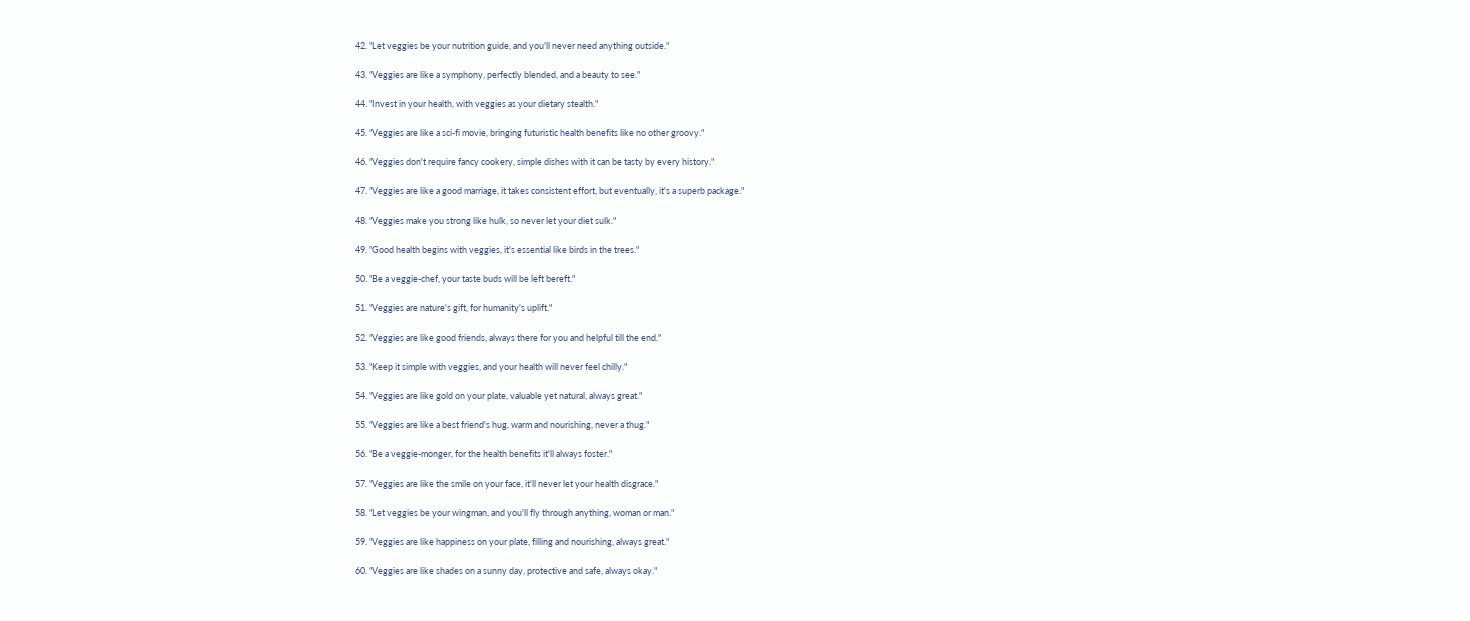42. "Let veggies be your nutrition guide, and you'll never need anything outside."

43. "Veggies are like a symphony, perfectly blended, and a beauty to see."

44. "Invest in your health, with veggies as your dietary stealth."

45. "Veggies are like a sci-fi movie, bringing futuristic health benefits like no other groovy."

46. "Veggies don't require fancy cookery, simple dishes with it can be tasty by every history."

47. "Veggies are like a good marriage, it takes consistent effort, but eventually, it's a superb package."

48. "Veggies make you strong like hulk, so never let your diet sulk."

49. "Good health begins with veggies, it's essential like birds in the trees."

50. "Be a veggie-chef, your taste buds will be left bereft."

51. "Veggies are nature's gift, for humanity's uplift."

52. "Veggies are like good friends, always there for you and helpful till the end."

53. "Keep it simple with veggies, and your health will never feel chilly."

54. "Veggies are like gold on your plate, valuable yet natural, always great."

55. "Veggies are like a best friend's hug, warm and nourishing, never a thug."

56. "Be a veggie-monger, for the health benefits it'll always foster."

57. "Veggies are like the smile on your face, it'll never let your health disgrace."

58. "Let veggies be your wingman, and you'll fly through anything, woman or man."

59. "Veggies are like happiness on your plate, filling and nourishing, always great."

60. "Veggies are like shades on a sunny day, protective and safe, always okay."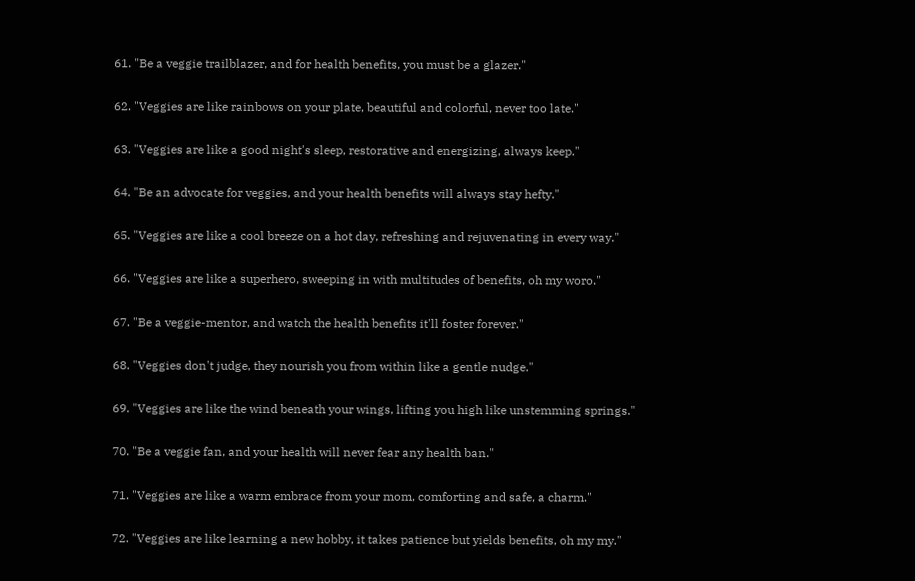61. "Be a veggie trailblazer, and for health benefits, you must be a glazer."

62. "Veggies are like rainbows on your plate, beautiful and colorful, never too late."

63. "Veggies are like a good night's sleep, restorative and energizing, always keep."

64. "Be an advocate for veggies, and your health benefits will always stay hefty."

65. "Veggies are like a cool breeze on a hot day, refreshing and rejuvenating in every way."

66. "Veggies are like a superhero, sweeping in with multitudes of benefits, oh my woro."

67. "Be a veggie-mentor, and watch the health benefits it'll foster forever."

68. "Veggies don't judge, they nourish you from within like a gentle nudge."

69. "Veggies are like the wind beneath your wings, lifting you high like unstemming springs."

70. "Be a veggie fan, and your health will never fear any health ban."

71. "Veggies are like a warm embrace from your mom, comforting and safe, a charm."

72. "Veggies are like learning a new hobby, it takes patience but yields benefits, oh my my."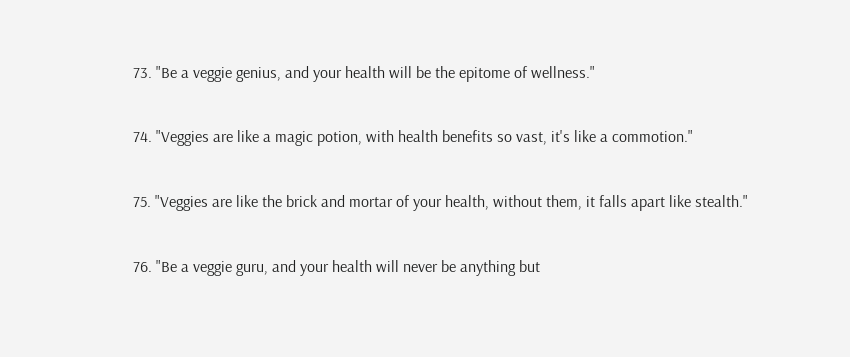73. "Be a veggie genius, and your health will be the epitome of wellness."

74. "Veggies are like a magic potion, with health benefits so vast, it's like a commotion."

75. "Veggies are like the brick and mortar of your health, without them, it falls apart like stealth."

76. "Be a veggie guru, and your health will never be anything but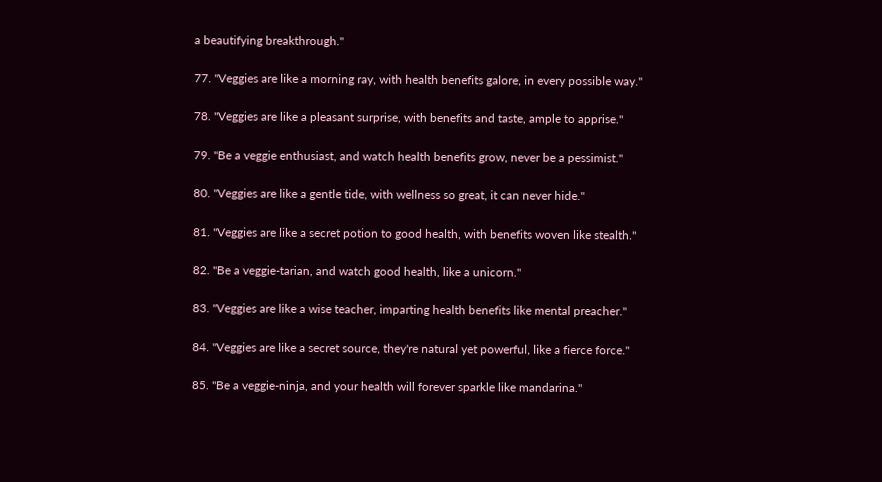a beautifying breakthrough."

77. "Veggies are like a morning ray, with health benefits galore, in every possible way."

78. "Veggies are like a pleasant surprise, with benefits and taste, ample to apprise."

79. "Be a veggie enthusiast, and watch health benefits grow, never be a pessimist."

80. "Veggies are like a gentle tide, with wellness so great, it can never hide."

81. "Veggies are like a secret potion to good health, with benefits woven like stealth."

82. "Be a veggie-tarian, and watch good health, like a unicorn."

83. "Veggies are like a wise teacher, imparting health benefits like mental preacher."

84. "Veggies are like a secret source, they're natural yet powerful, like a fierce force."

85. "Be a veggie-ninja, and your health will forever sparkle like mandarina."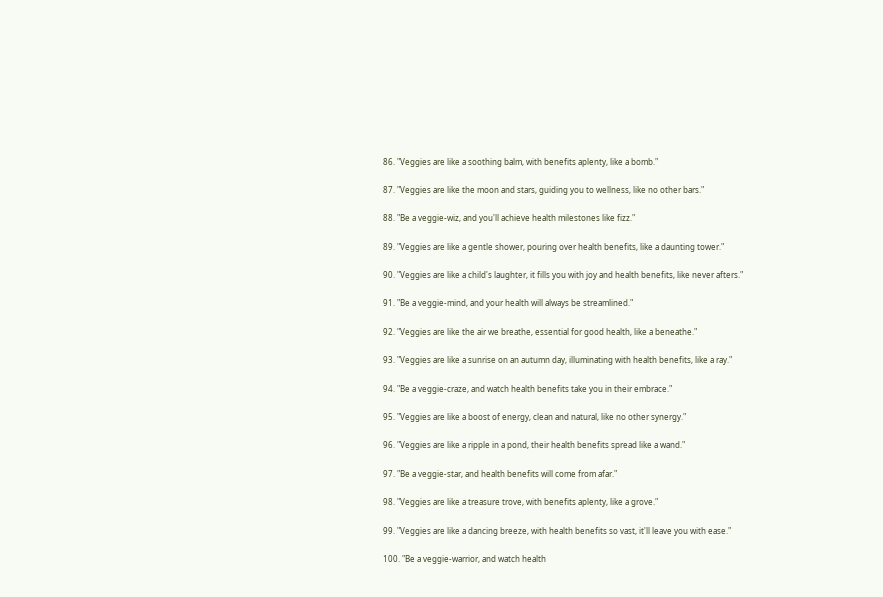86. "Veggies are like a soothing balm, with benefits aplenty, like a bomb."

87. "Veggies are like the moon and stars, guiding you to wellness, like no other bars."

88. "Be a veggie-wiz, and you'll achieve health milestones like fizz."

89. "Veggies are like a gentle shower, pouring over health benefits, like a daunting tower."

90. "Veggies are like a child's laughter, it fills you with joy and health benefits, like never afters."

91. "Be a veggie-mind, and your health will always be streamlined."

92. "Veggies are like the air we breathe, essential for good health, like a beneathe."

93. "Veggies are like a sunrise on an autumn day, illuminating with health benefits, like a ray."

94. "Be a veggie-craze, and watch health benefits take you in their embrace."

95. "Veggies are like a boost of energy, clean and natural, like no other synergy."

96. "Veggies are like a ripple in a pond, their health benefits spread like a wand."

97. "Be a veggie-star, and health benefits will come from afar."

98. "Veggies are like a treasure trove, with benefits aplenty, like a grove."

99. "Veggies are like a dancing breeze, with health benefits so vast, it'll leave you with ease."

100. "Be a veggie-warrior, and watch health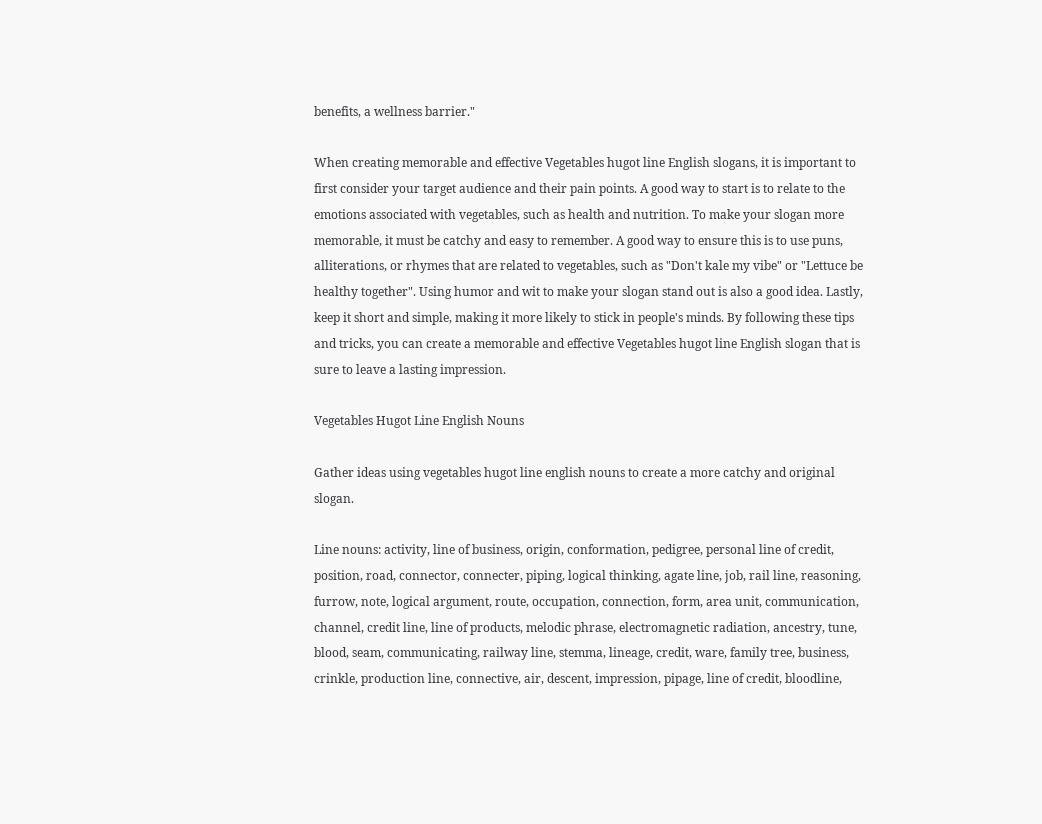benefits, a wellness barrier."

When creating memorable and effective Vegetables hugot line English slogans, it is important to first consider your target audience and their pain points. A good way to start is to relate to the emotions associated with vegetables, such as health and nutrition. To make your slogan more memorable, it must be catchy and easy to remember. A good way to ensure this is to use puns, alliterations, or rhymes that are related to vegetables, such as "Don't kale my vibe" or "Lettuce be healthy together". Using humor and wit to make your slogan stand out is also a good idea. Lastly, keep it short and simple, making it more likely to stick in people's minds. By following these tips and tricks, you can create a memorable and effective Vegetables hugot line English slogan that is sure to leave a lasting impression.

Vegetables Hugot Line English Nouns

Gather ideas using vegetables hugot line english nouns to create a more catchy and original slogan.

Line nouns: activity, line of business, origin, conformation, pedigree, personal line of credit, position, road, connector, connecter, piping, logical thinking, agate line, job, rail line, reasoning, furrow, note, logical argument, route, occupation, connection, form, area unit, communication, channel, credit line, line of products, melodic phrase, electromagnetic radiation, ancestry, tune, blood, seam, communicating, railway line, stemma, lineage, credit, ware, family tree, business, crinkle, production line, connective, air, descent, impression, pipage, line of credit, bloodline,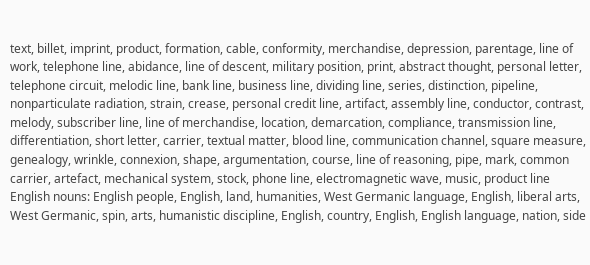text, billet, imprint, product, formation, cable, conformity, merchandise, depression, parentage, line of work, telephone line, abidance, line of descent, military position, print, abstract thought, personal letter, telephone circuit, melodic line, bank line, business line, dividing line, series, distinction, pipeline, nonparticulate radiation, strain, crease, personal credit line, artifact, assembly line, conductor, contrast, melody, subscriber line, line of merchandise, location, demarcation, compliance, transmission line, differentiation, short letter, carrier, textual matter, blood line, communication channel, square measure, genealogy, wrinkle, connexion, shape, argumentation, course, line of reasoning, pipe, mark, common carrier, artefact, mechanical system, stock, phone line, electromagnetic wave, music, product line
English nouns: English people, English, land, humanities, West Germanic language, English, liberal arts, West Germanic, spin, arts, humanistic discipline, English, country, English, English language, nation, side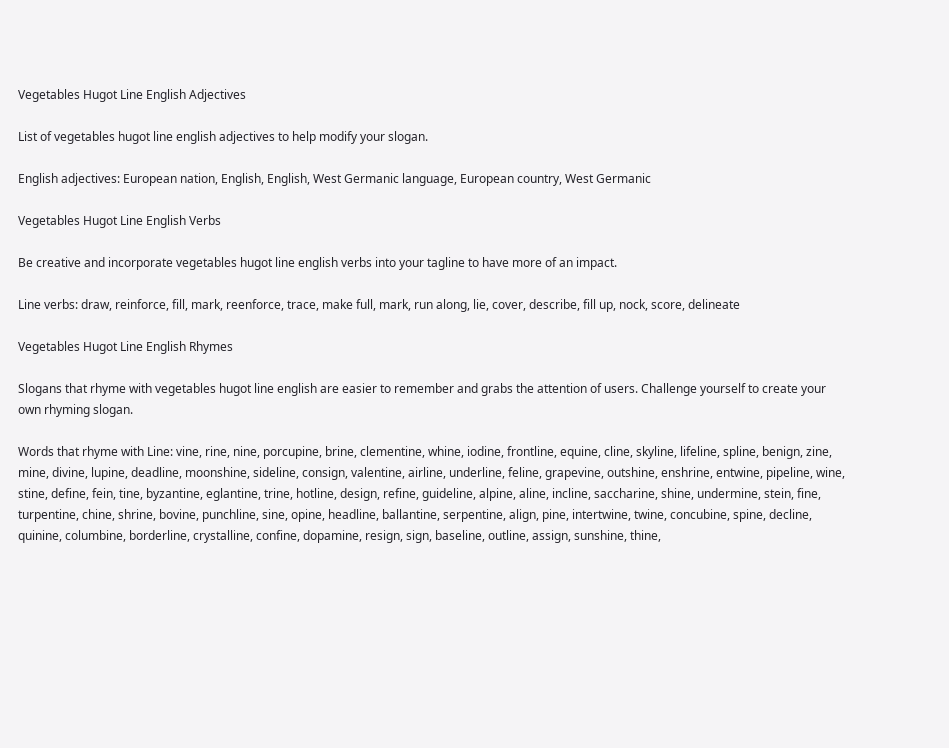Vegetables Hugot Line English Adjectives

List of vegetables hugot line english adjectives to help modify your slogan.

English adjectives: European nation, English, English, West Germanic language, European country, West Germanic

Vegetables Hugot Line English Verbs

Be creative and incorporate vegetables hugot line english verbs into your tagline to have more of an impact.

Line verbs: draw, reinforce, fill, mark, reenforce, trace, make full, mark, run along, lie, cover, describe, fill up, nock, score, delineate

Vegetables Hugot Line English Rhymes

Slogans that rhyme with vegetables hugot line english are easier to remember and grabs the attention of users. Challenge yourself to create your own rhyming slogan.

Words that rhyme with Line: vine, rine, nine, porcupine, brine, clementine, whine, iodine, frontline, equine, cline, skyline, lifeline, spline, benign, zine, mine, divine, lupine, deadline, moonshine, sideline, consign, valentine, airline, underline, feline, grapevine, outshine, enshrine, entwine, pipeline, wine, stine, define, fein, tine, byzantine, eglantine, trine, hotline, design, refine, guideline, alpine, aline, incline, saccharine, shine, undermine, stein, fine, turpentine, chine, shrine, bovine, punchline, sine, opine, headline, ballantine, serpentine, align, pine, intertwine, twine, concubine, spine, decline, quinine, columbine, borderline, crystalline, confine, dopamine, resign, sign, baseline, outline, assign, sunshine, thine,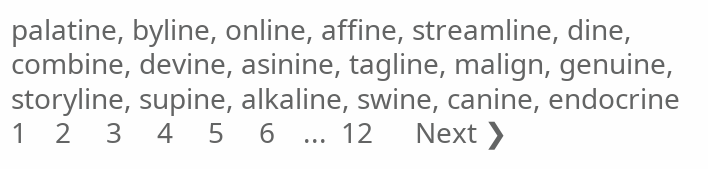palatine, byline, online, affine, streamline, dine, combine, devine, asinine, tagline, malign, genuine, storyline, supine, alkaline, swine, canine, endocrine
1    2     3     4     5     6    ...  12      Next ❯